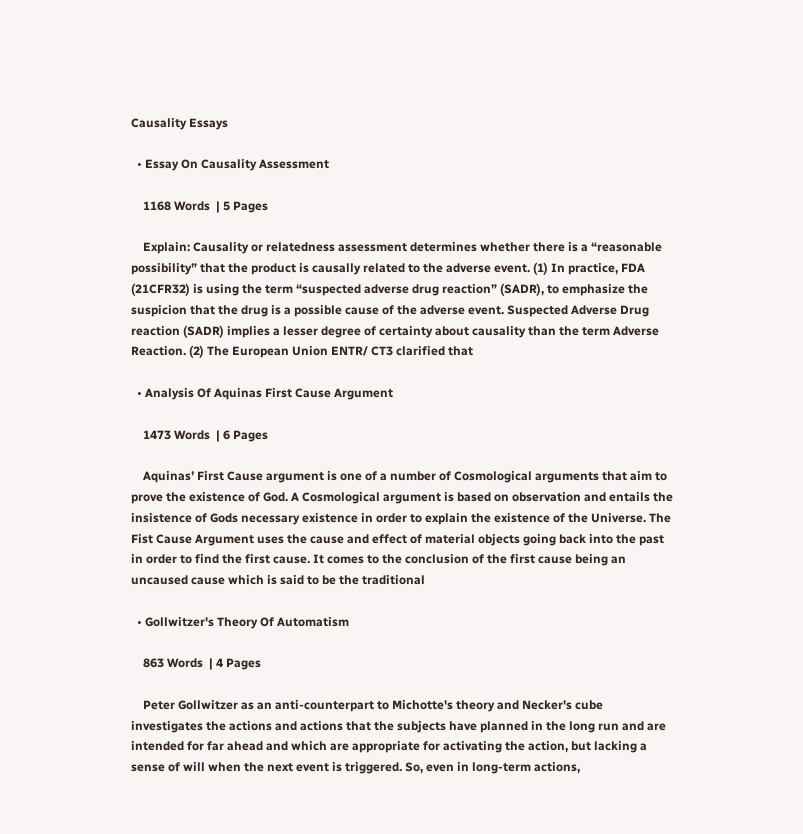Causality Essays

  • Essay On Causality Assessment

    1168 Words  | 5 Pages

    Explain: Causality or relatedness assessment determines whether there is a “reasonable possibility” that the product is causally related to the adverse event. (1) In practice, FDA (21CFR32) is using the term “suspected adverse drug reaction” (SADR), to emphasize the suspicion that the drug is a possible cause of the adverse event. Suspected Adverse Drug reaction (SADR) implies a lesser degree of certainty about causality than the term Adverse Reaction. (2) The European Union ENTR/ CT3 clarified that

  • Analysis Of Aquinas First Cause Argument

    1473 Words  | 6 Pages

    Aquinas’ First Cause argument is one of a number of Cosmological arguments that aim to prove the existence of God. A Cosmological argument is based on observation and entails the insistence of Gods necessary existence in order to explain the existence of the Universe. The Fist Cause Argument uses the cause and effect of material objects going back into the past in order to find the first cause. It comes to the conclusion of the first cause being an uncaused cause which is said to be the traditional

  • Gollwitzer's Theory Of Automatism

    863 Words  | 4 Pages

    Peter Gollwitzer as an anti-counterpart to Michotte's theory and Necker's cube investigates the actions and actions that the subjects have planned in the long run and are intended for far ahead and which are appropriate for activating the action, but lacking a sense of will when the next event is triggered. So, even in long-term actions,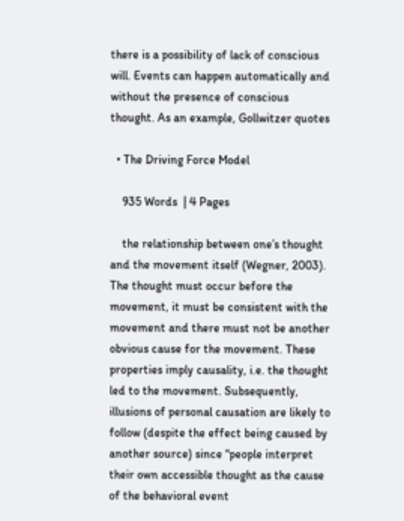there is a possibility of lack of conscious will. Events can happen automatically and without the presence of conscious thought. As an example, Gollwitzer quotes

  • The Driving Force Model

    935 Words  | 4 Pages

    the relationship between one’s thought and the movement itself (Wegner, 2003). The thought must occur before the movement, it must be consistent with the movement and there must not be another obvious cause for the movement. These properties imply causality, i.e. the thought led to the movement. Subsequently, illusions of personal causation are likely to follow (despite the effect being caused by another source) since “people interpret their own accessible thought as the cause of the behavioral event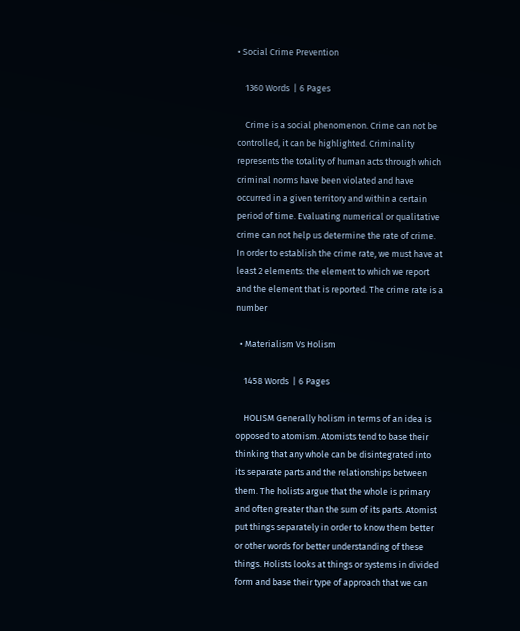• Social Crime Prevention

    1360 Words  | 6 Pages

    Crime is a social phenomenon. Crime can not be controlled, it can be highlighted. Criminality represents the totality of human acts through which criminal norms have been violated and have occurred in a given territory and within a certain period of time. Evaluating numerical or qualitative crime can not help us determine the rate of crime. In order to establish the crime rate, we must have at least 2 elements: the element to which we report and the element that is reported. The crime rate is a number

  • Materialism Vs Holism

    1458 Words  | 6 Pages

    HOLISM Generally holism in terms of an idea is opposed to atomism. Atomists tend to base their thinking that any whole can be disintegrated into its separate parts and the relationships between them. The holists argue that the whole is primary and often greater than the sum of its parts. Atomist put things separately in order to know them better or other words for better understanding of these things. Holists looks at things or systems in divided form and base their type of approach that we can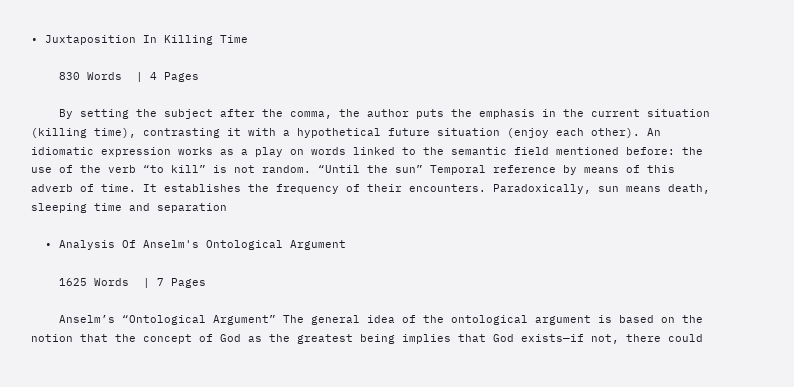• Juxtaposition In Killing Time

    830 Words  | 4 Pages

    By setting the subject after the comma, the author puts the emphasis in the current situation (killing time), contrasting it with a hypothetical future situation (enjoy each other). An idiomatic expression works as a play on words linked to the semantic field mentioned before: the use of the verb “to kill” is not random. “Until the sun” Temporal reference by means of this adverb of time. It establishes the frequency of their encounters. Paradoxically, sun means death, sleeping time and separation

  • Analysis Of Anselm's Ontological Argument

    1625 Words  | 7 Pages

    Anselm’s “Ontological Argument” The general idea of the ontological argument is based on the notion that the concept of God as the greatest being implies that God exists—if not, there could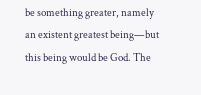be something greater, namely an existent greatest being—but this being would be God. The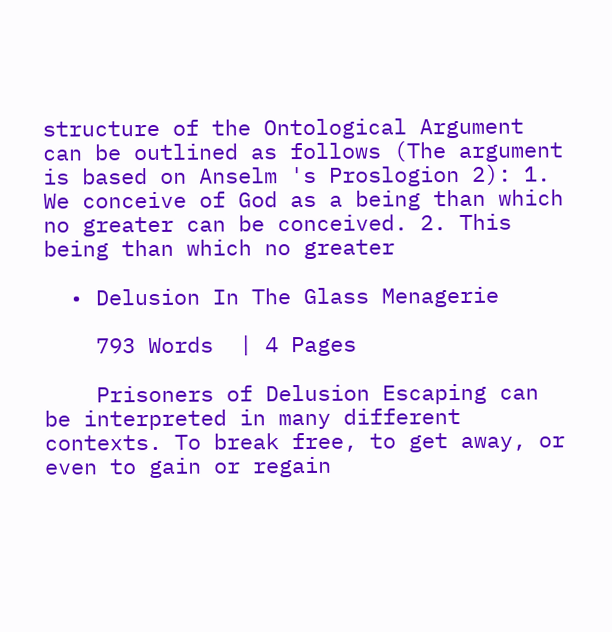structure of the Ontological Argument can be outlined as follows (The argument is based on Anselm 's Proslogion 2): 1. We conceive of God as a being than which no greater can be conceived. 2. This being than which no greater

  • Delusion In The Glass Menagerie

    793 Words  | 4 Pages

    Prisoners of Delusion Escaping can be interpreted in many different contexts. To break free, to get away, or even to gain or regain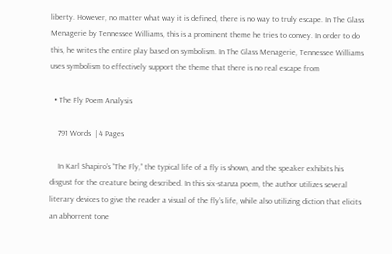liberty. However, no matter what way it is defined, there is no way to truly escape. In The Glass Menagerie by Tennessee Williams, this is a prominent theme he tries to convey. In order to do this, he writes the entire play based on symbolism. In The Glass Menagerie, Tennessee Williams uses symbolism to effectively support the theme that there is no real escape from

  • The Fly Poem Analysis

    791 Words  | 4 Pages

    In Karl Shapiro’s “The Fly,” the typical life of a fly is shown, and the speaker exhibits his disgust for the creature being described. In this six-stanza poem, the author utilizes several literary devices to give the reader a visual of the fly’s life, while also utilizing diction that elicits an abhorrent tone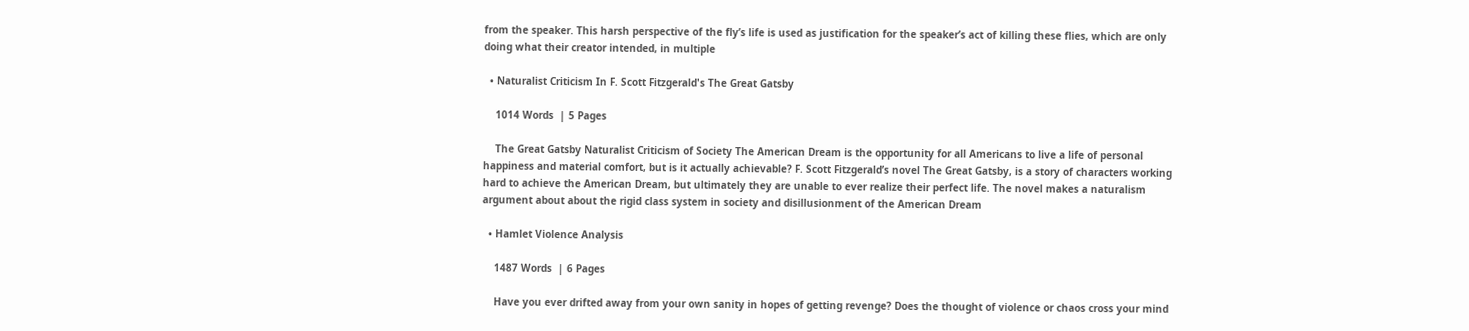from the speaker. This harsh perspective of the fly’s life is used as justification for the speaker’s act of killing these flies, which are only doing what their creator intended, in multiple

  • Naturalist Criticism In F. Scott Fitzgerald's The Great Gatsby

    1014 Words  | 5 Pages

    The Great Gatsby Naturalist Criticism of Society The American Dream is the opportunity for all Americans to live a life of personal happiness and material comfort, but is it actually achievable? F. Scott Fitzgerald’s novel The Great Gatsby, is a story of characters working hard to achieve the American Dream, but ultimately they are unable to ever realize their perfect life. The novel makes a naturalism argument about about the rigid class system in society and disillusionment of the American Dream

  • Hamlet Violence Analysis

    1487 Words  | 6 Pages

    Have you ever drifted away from your own sanity in hopes of getting revenge? Does the thought of violence or chaos cross your mind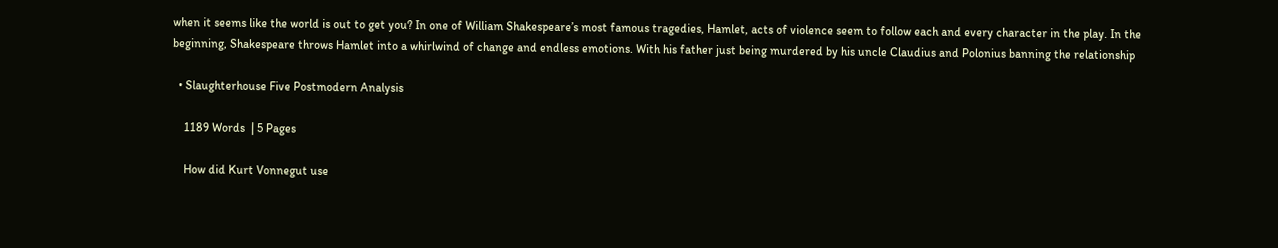when it seems like the world is out to get you? In one of William Shakespeare’s most famous tragedies, Hamlet, acts of violence seem to follow each and every character in the play. In the beginning, Shakespeare throws Hamlet into a whirlwind of change and endless emotions. With his father just being murdered by his uncle Claudius and Polonius banning the relationship

  • Slaughterhouse Five Postmodern Analysis

    1189 Words  | 5 Pages

    How did Kurt Vonnegut use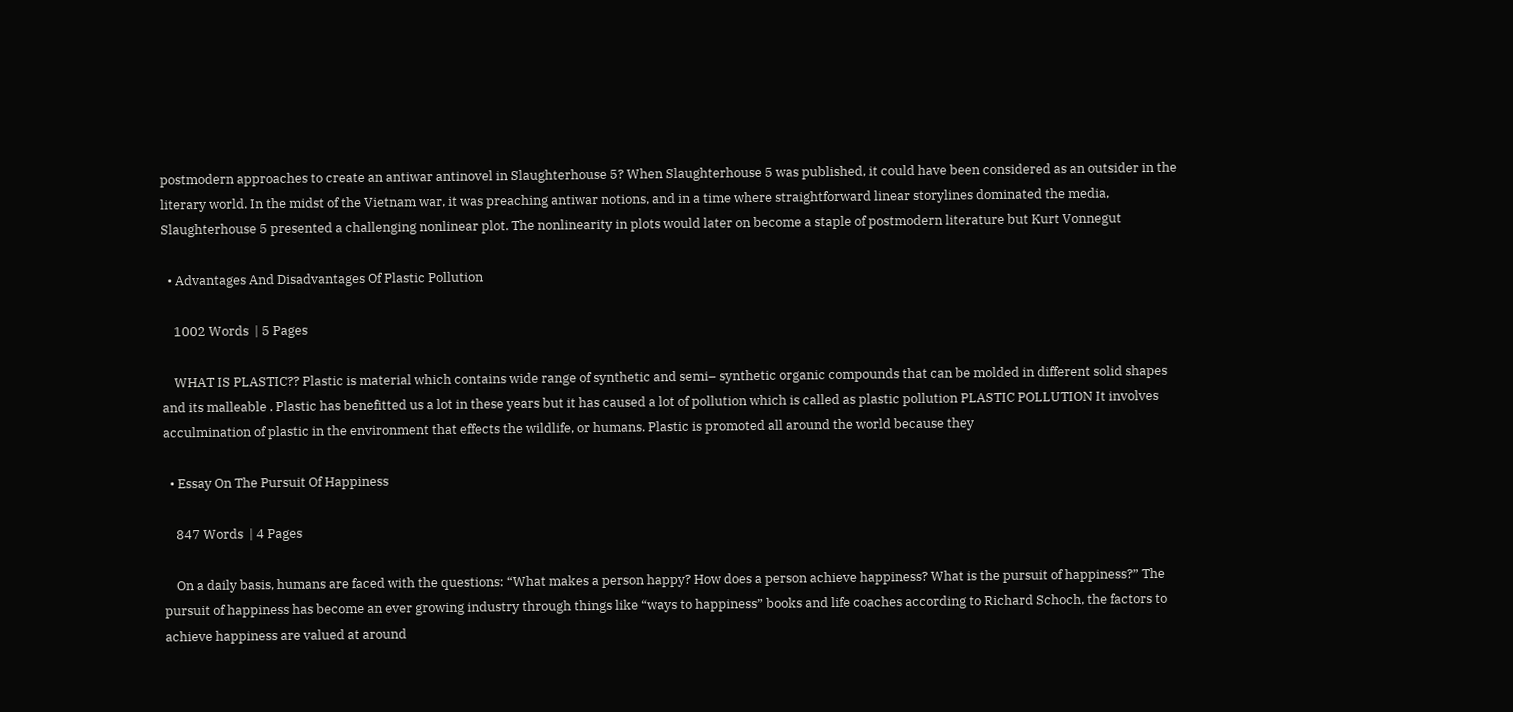postmodern approaches to create an antiwar antinovel in Slaughterhouse 5? When Slaughterhouse 5 was published, it could have been considered as an outsider in the literary world. In the midst of the Vietnam war, it was preaching antiwar notions, and in a time where straightforward linear storylines dominated the media, Slaughterhouse 5 presented a challenging nonlinear plot. The nonlinearity in plots would later on become a staple of postmodern literature but Kurt Vonnegut

  • Advantages And Disadvantages Of Plastic Pollution

    1002 Words  | 5 Pages

    WHAT IS PLASTIC?? Plastic is material which contains wide range of synthetic and semi– synthetic organic compounds that can be molded in different solid shapes and its malleable . Plastic has benefitted us a lot in these years but it has caused a lot of pollution which is called as plastic pollution PLASTIC POLLUTION It involves acculmination of plastic in the environment that effects the wildlife, or humans. Plastic is promoted all around the world because they

  • Essay On The Pursuit Of Happiness

    847 Words  | 4 Pages

    On a daily basis, humans are faced with the questions: “What makes a person happy? How does a person achieve happiness? What is the pursuit of happiness?” The pursuit of happiness has become an ever growing industry through things like “ways to happiness” books and life coaches according to Richard Schoch, the factors to achieve happiness are valued at around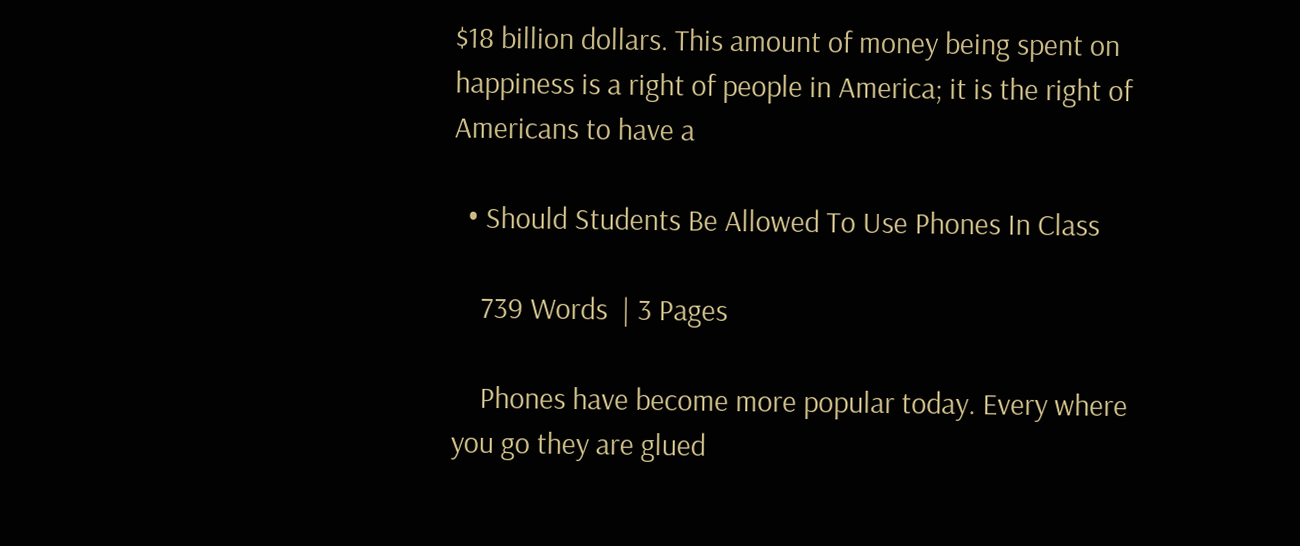$18 billion dollars. This amount of money being spent on happiness is a right of people in America; it is the right of Americans to have a

  • Should Students Be Allowed To Use Phones In Class

    739 Words  | 3 Pages

    Phones have become more popular today. Every where you go they are glued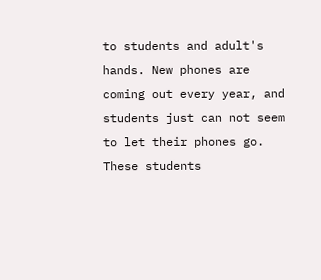to students and adult's hands. New phones are coming out every year, and students just can not seem to let their phones go. These students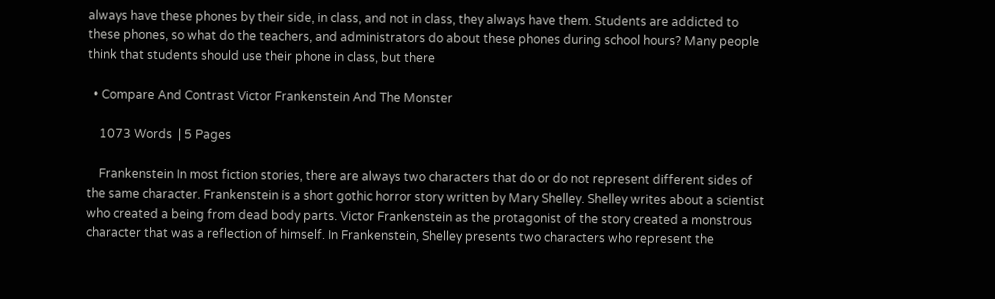always have these phones by their side, in class, and not in class, they always have them. Students are addicted to these phones, so what do the teachers, and administrators do about these phones during school hours? Many people think that students should use their phone in class, but there

  • Compare And Contrast Victor Frankenstein And The Monster

    1073 Words  | 5 Pages

    Frankenstein In most fiction stories, there are always two characters that do or do not represent different sides of the same character. Frankenstein is a short gothic horror story written by Mary Shelley. Shelley writes about a scientist who created a being from dead body parts. Victor Frankenstein as the protagonist of the story created a monstrous character that was a reflection of himself. In Frankenstein, Shelley presents two characters who represent the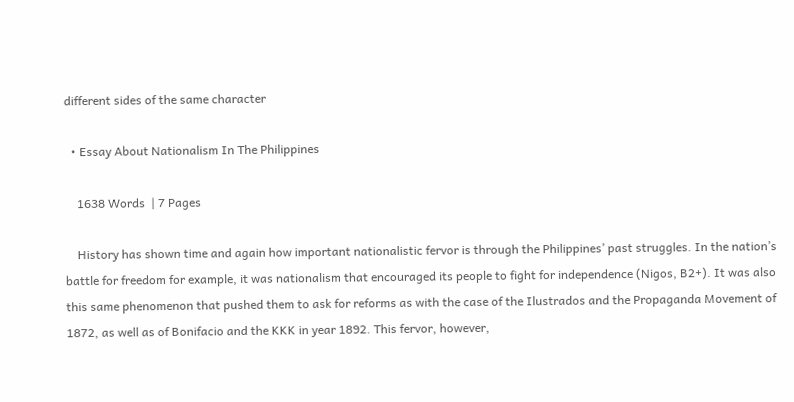different sides of the same character

  • Essay About Nationalism In The Philippines

    1638 Words  | 7 Pages

    History has shown time and again how important nationalistic fervor is through the Philippines’ past struggles. In the nation’s battle for freedom for example, it was nationalism that encouraged its people to fight for independence (Nigos, B2+). It was also this same phenomenon that pushed them to ask for reforms as with the case of the Ilustrados and the Propaganda Movement of 1872, as well as of Bonifacio and the KKK in year 1892. This fervor, however,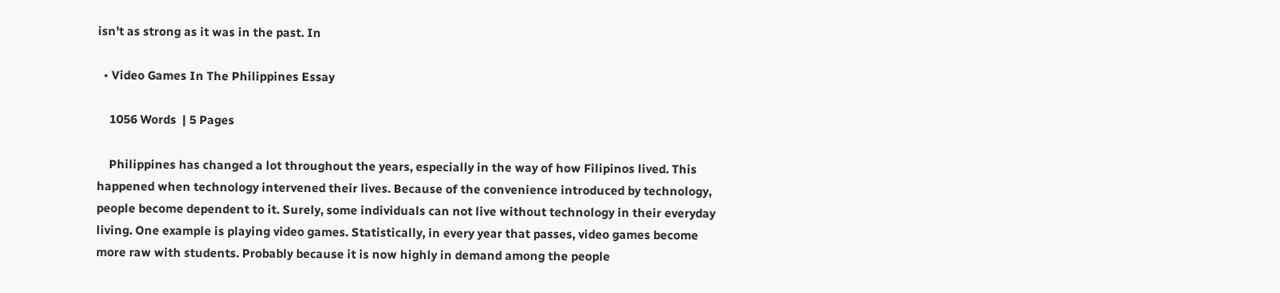isn’t as strong as it was in the past. In

  • Video Games In The Philippines Essay

    1056 Words  | 5 Pages

    Philippines has changed a lot throughout the years, especially in the way of how Filipinos lived. This happened when technology intervened their lives. Because of the convenience introduced by technology, people become dependent to it. Surely, some individuals can not live without technology in their everyday living. One example is playing video games. Statistically, in every year that passes, video games become more raw with students. Probably because it is now highly in demand among the people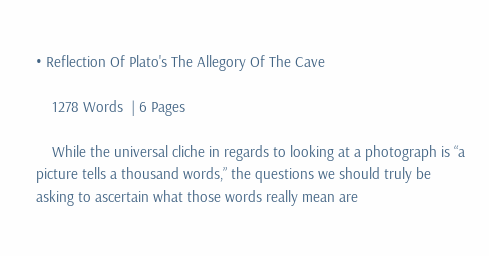• Reflection Of Plato's The Allegory Of The Cave

    1278 Words  | 6 Pages

    While the universal cliche in regards to looking at a photograph is “a picture tells a thousand words,” the questions we should truly be asking to ascertain what those words really mean are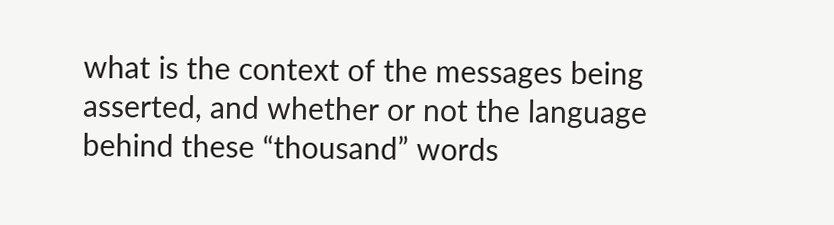what is the context of the messages being asserted, and whether or not the language behind these “thousand” words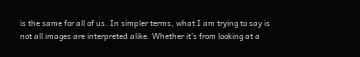is the same for all of us. In simpler terms, what I am trying to say is not all images are interpreted alike. Whether it’s from looking at a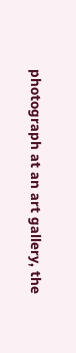photograph at an art gallery, the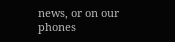news, or on our phones